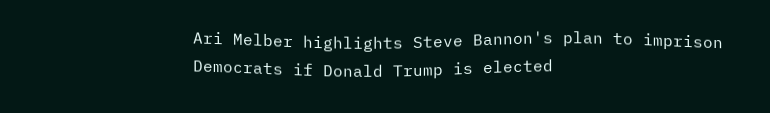Ari Melber highlights Steve Bannon's plan to imprison Democrats if Donald Trump is elected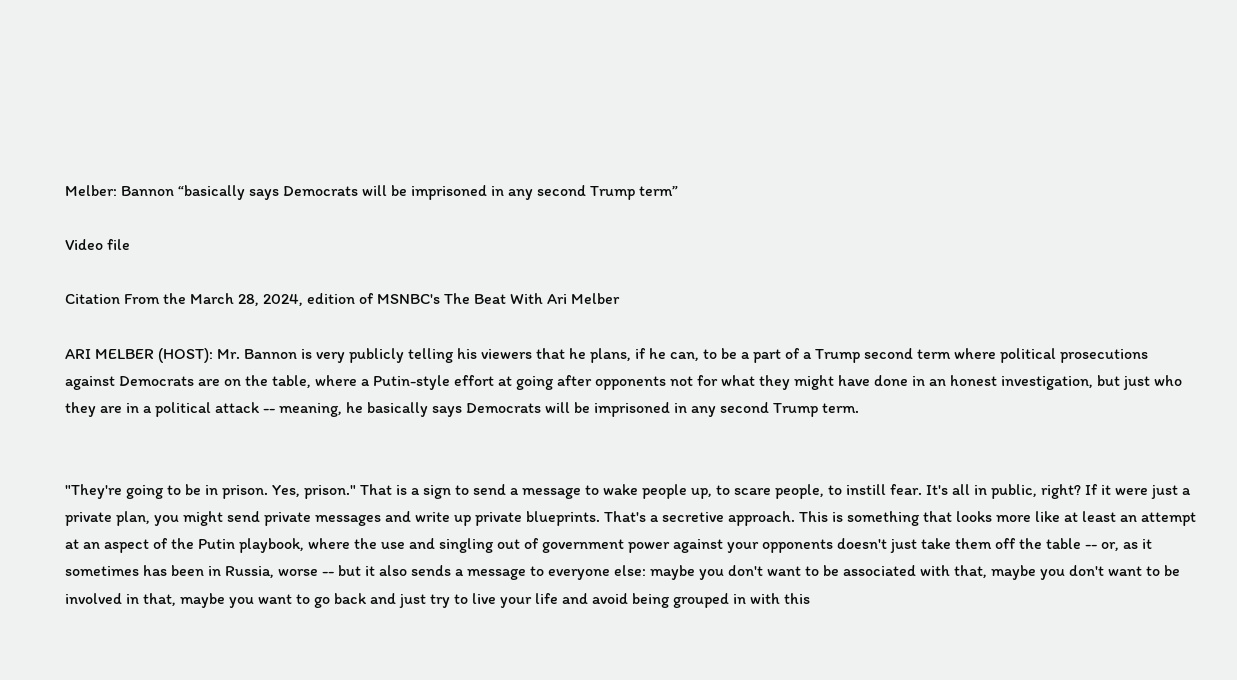Melber: Bannon “basically says Democrats will be imprisoned in any second Trump term”

Video file

Citation From the March 28, 2024, edition of MSNBC's The Beat With Ari Melber

ARI MELBER (HOST): Mr. Bannon is very publicly telling his viewers that he plans, if he can, to be a part of a Trump second term where political prosecutions against Democrats are on the table, where a Putin-style effort at going after opponents not for what they might have done in an honest investigation, but just who they are in a political attack -- meaning, he basically says Democrats will be imprisoned in any second Trump term.


"They're going to be in prison. Yes, prison." That is a sign to send a message to wake people up, to scare people, to instill fear. It's all in public, right? If it were just a private plan, you might send private messages and write up private blueprints. That's a secretive approach. This is something that looks more like at least an attempt at an aspect of the Putin playbook, where the use and singling out of government power against your opponents doesn't just take them off the table -- or, as it sometimes has been in Russia, worse -- but it also sends a message to everyone else: maybe you don't want to be associated with that, maybe you don't want to be involved in that, maybe you want to go back and just try to live your life and avoid being grouped in with this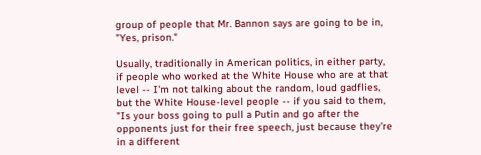group of people that Mr. Bannon says are going to be in, "Yes, prison."

Usually, traditionally in American politics, in either party, if people who worked at the White House who are at that level -- I'm not talking about the random, loud gadflies, but the White House-level people -- if you said to them, "Is your boss going to pull a Putin and go after the opponents just for their free speech, just because they're in a different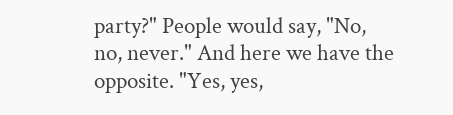party?" People would say, "No, no, never." And here we have the opposite. "Yes, yes,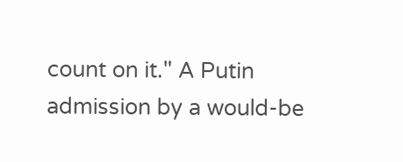count on it." A Putin admission by a would-be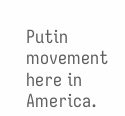Putin movement here in America.